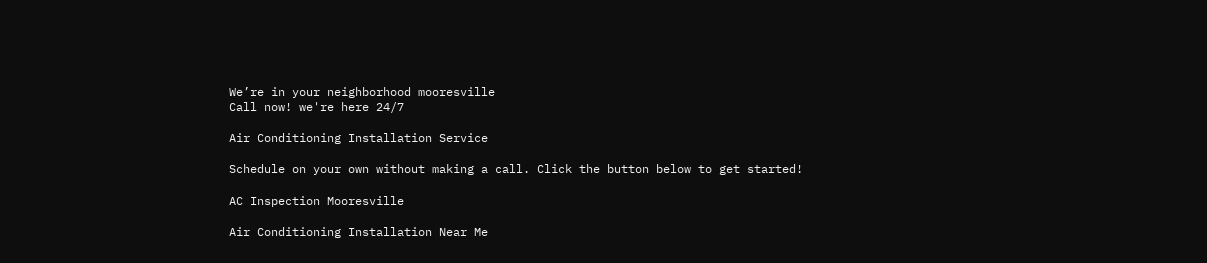We’re in your neighborhood mooresville
Call now! we're here 24/7

Air Conditioning Installation Service

Schedule on your own without making a call. Click the button below to get started!

AC Inspection Mooresville

Air Conditioning Installation Near Me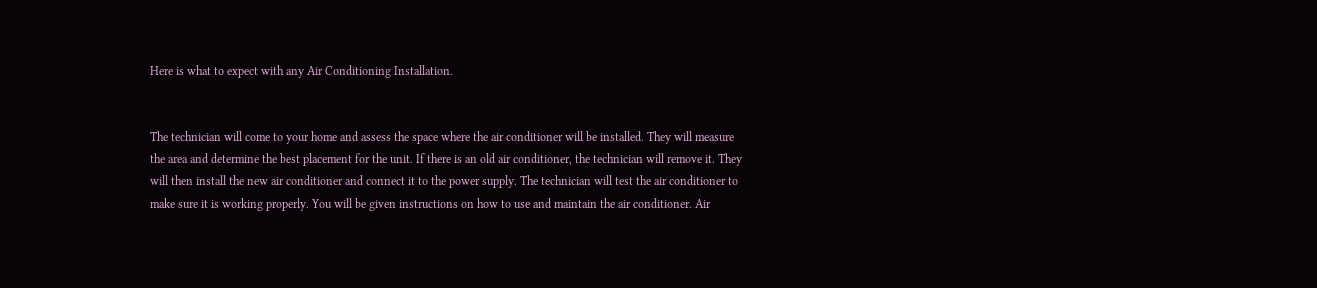Here is what to expect with any Air Conditioning Installation.


The technician will come to your home and assess the space where the air conditioner will be installed. They will measure the area and determine the best placement for the unit. If there is an old air conditioner, the technician will remove it. They will then install the new air conditioner and connect it to the power supply. The technician will test the air conditioner to make sure it is working properly. You will be given instructions on how to use and maintain the air conditioner. Air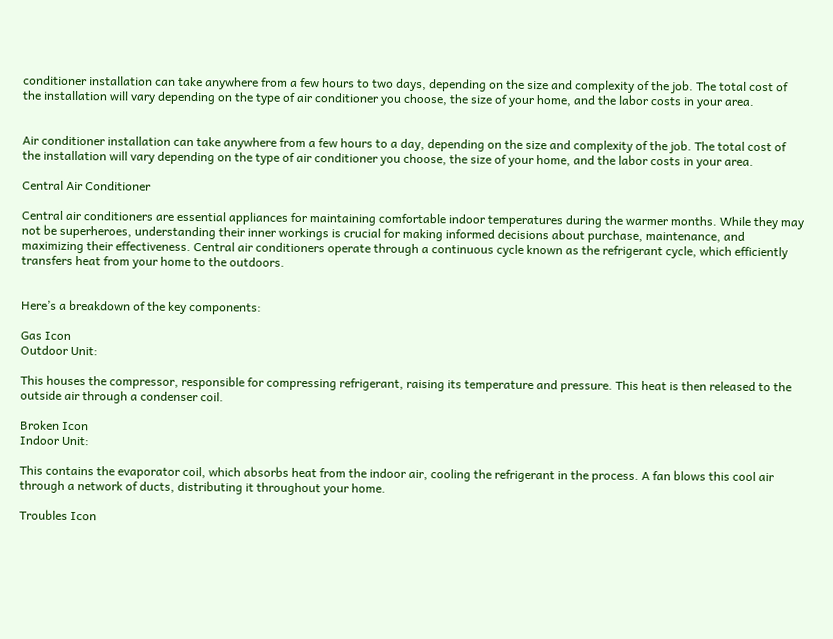conditioner installation can take anywhere from a few hours to two days, depending on the size and complexity of the job. The total cost of the installation will vary depending on the type of air conditioner you choose, the size of your home, and the labor costs in your area.


Air conditioner installation can take anywhere from a few hours to a day, depending on the size and complexity of the job. The total cost of the installation will vary depending on the type of air conditioner you choose, the size of your home, and the labor costs in your area.

Central Air Conditioner

Central air conditioners are essential appliances for maintaining comfortable indoor temperatures during the warmer months. While they may not be superheroes, understanding their inner workings is crucial for making informed decisions about purchase, maintenance, and maximizing their effectiveness. Central air conditioners operate through a continuous cycle known as the refrigerant cycle, which efficiently transfers heat from your home to the outdoors.


Here’s a breakdown of the key components:

Gas Icon
Outdoor Unit:

This houses the compressor, responsible for compressing refrigerant, raising its temperature and pressure. This heat is then released to the outside air through a condenser coil.

Broken Icon
Indoor Unit:

This contains the evaporator coil, which absorbs heat from the indoor air, cooling the refrigerant in the process. A fan blows this cool air through a network of ducts, distributing it throughout your home.

Troubles Icon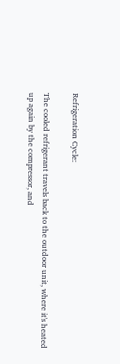Refrigeration Cycle:

The cooled refrigerant travels back to the outdoor unit, where it's heated up again by the compressor, and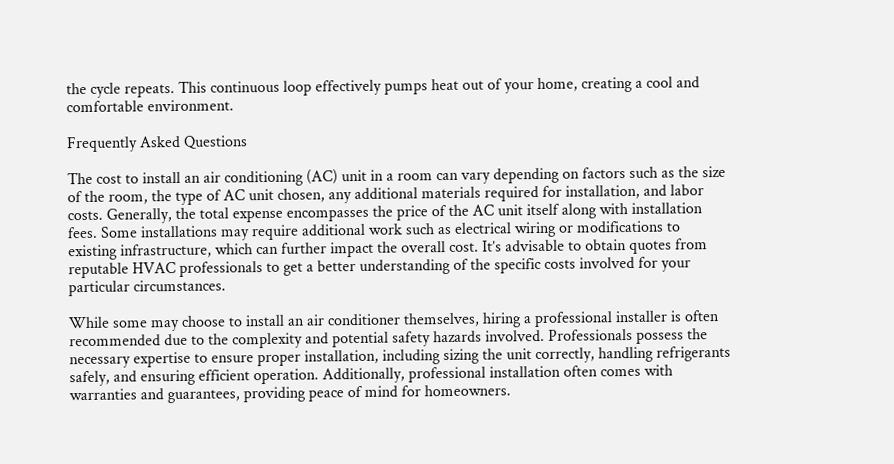the cycle repeats. This continuous loop effectively pumps heat out of your home, creating a cool and comfortable environment.

Frequently Asked Questions

The cost to install an air conditioning (AC) unit in a room can vary depending on factors such as the size of the room, the type of AC unit chosen, any additional materials required for installation, and labor costs. Generally, the total expense encompasses the price of the AC unit itself along with installation fees. Some installations may require additional work such as electrical wiring or modifications to existing infrastructure, which can further impact the overall cost. It’s advisable to obtain quotes from reputable HVAC professionals to get a better understanding of the specific costs involved for your particular circumstances.

While some may choose to install an air conditioner themselves, hiring a professional installer is often recommended due to the complexity and potential safety hazards involved. Professionals possess the necessary expertise to ensure proper installation, including sizing the unit correctly, handling refrigerants safely, and ensuring efficient operation. Additionally, professional installation often comes with warranties and guarantees, providing peace of mind for homeowners.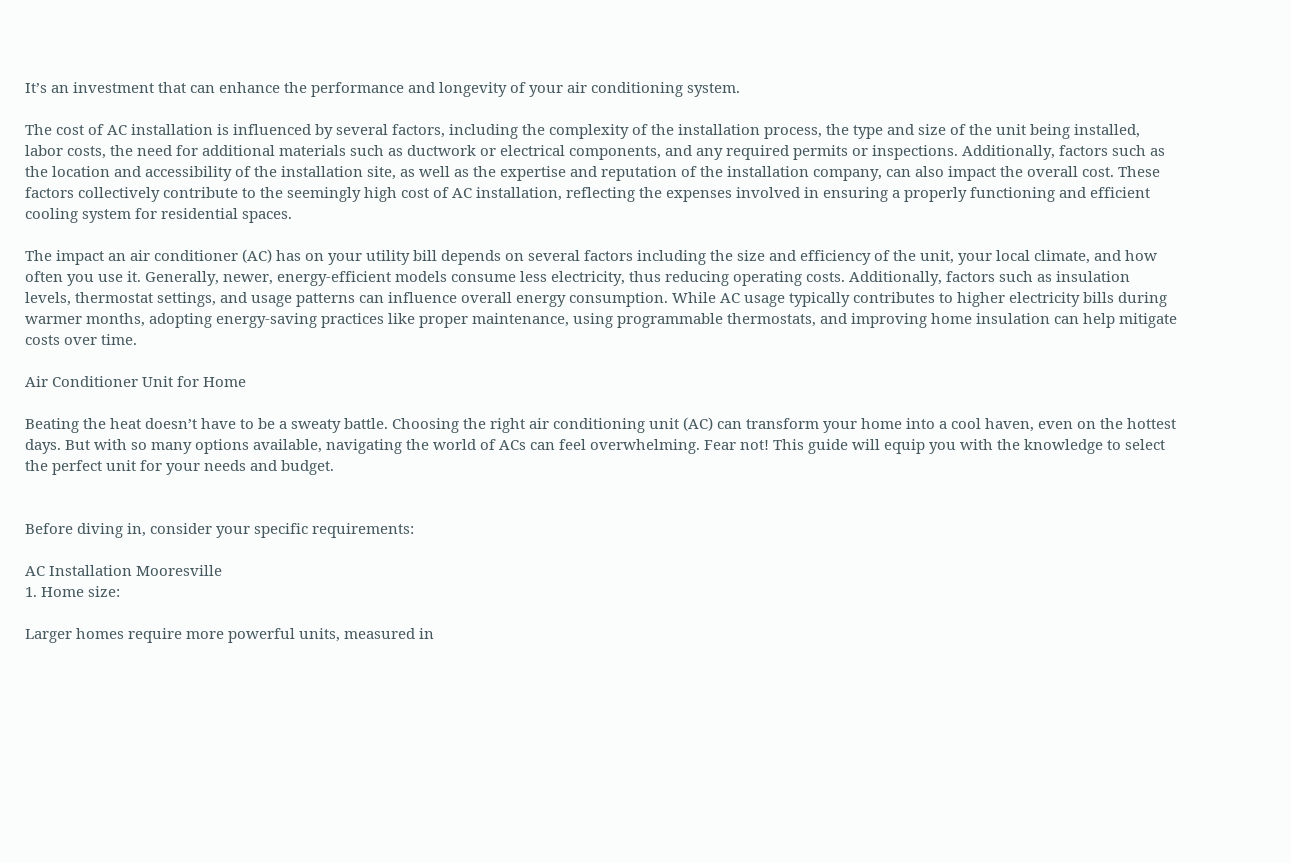It’s an investment that can enhance the performance and longevity of your air conditioning system.

The cost of AC installation is influenced by several factors, including the complexity of the installation process, the type and size of the unit being installed, labor costs, the need for additional materials such as ductwork or electrical components, and any required permits or inspections. Additionally, factors such as the location and accessibility of the installation site, as well as the expertise and reputation of the installation company, can also impact the overall cost. These factors collectively contribute to the seemingly high cost of AC installation, reflecting the expenses involved in ensuring a properly functioning and efficient cooling system for residential spaces.

The impact an air conditioner (AC) has on your utility bill depends on several factors including the size and efficiency of the unit, your local climate, and how often you use it. Generally, newer, energy-efficient models consume less electricity, thus reducing operating costs. Additionally, factors such as insulation levels, thermostat settings, and usage patterns can influence overall energy consumption. While AC usage typically contributes to higher electricity bills during warmer months, adopting energy-saving practices like proper maintenance, using programmable thermostats, and improving home insulation can help mitigate costs over time.

Air Conditioner Unit for Home

Beating the heat doesn’t have to be a sweaty battle. Choosing the right air conditioning unit (AC) can transform your home into a cool haven, even on the hottest days. But with so many options available, navigating the world of ACs can feel overwhelming. Fear not! This guide will equip you with the knowledge to select the perfect unit for your needs and budget.


Before diving in, consider your specific requirements:

AC Installation Mooresville
1. Home size:

Larger homes require more powerful units, measured in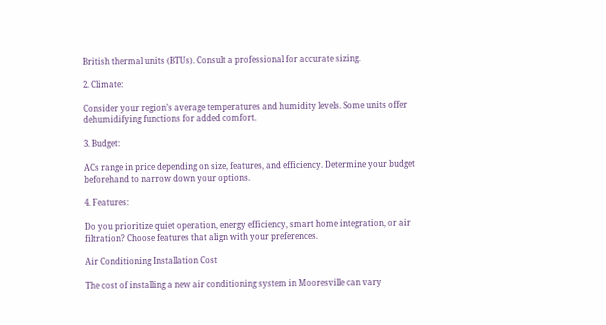British thermal units (BTUs). Consult a professional for accurate sizing.

2. Climate:

Consider your region’s average temperatures and humidity levels. Some units offer dehumidifying functions for added comfort.

3. Budget:

ACs range in price depending on size, features, and efficiency. Determine your budget beforehand to narrow down your options.

4. Features:

Do you prioritize quiet operation, energy efficiency, smart home integration, or air filtration? Choose features that align with your preferences.

Air Conditioning Installation Cost

The cost of installing a new air conditioning system in Mooresville can vary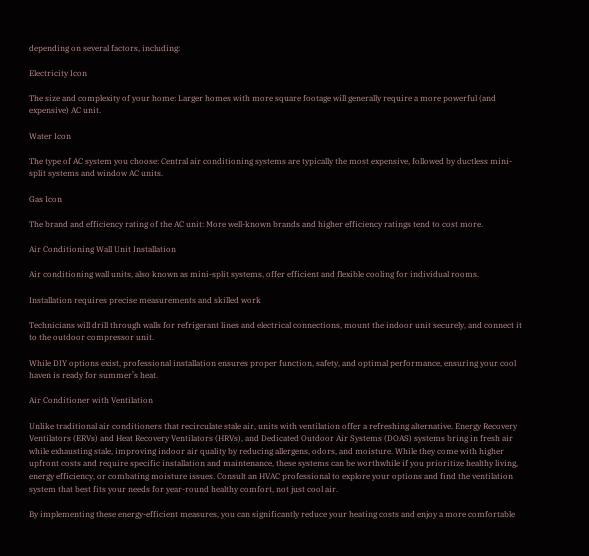depending on several factors, including:

Electricity Icon

The size and complexity of your home: Larger homes with more square footage will generally require a more powerful (and expensive) AC unit.

Water Icon

The type of AC system you choose: Central air conditioning systems are typically the most expensive, followed by ductless mini-split systems and window AC units.

Gas Icon

The brand and efficiency rating of the AC unit: More well-known brands and higher efficiency ratings tend to cost more.

Air Conditioning Wall Unit Installation

Air conditioning wall units, also known as mini-split systems, offer efficient and flexible cooling for individual rooms.

Installation requires precise measurements and skilled work

Technicians will drill through walls for refrigerant lines and electrical connections, mount the indoor unit securely, and connect it to the outdoor compressor unit.

While DIY options exist, professional installation ensures proper function, safety, and optimal performance, ensuring your cool haven is ready for summer’s heat.

Air Conditioner with Ventilation

Unlike traditional air conditioners that recirculate stale air, units with ventilation offer a refreshing alternative. Energy Recovery Ventilators (ERVs) and Heat Recovery Ventilators (HRVs), and Dedicated Outdoor Air Systems (DOAS) systems bring in fresh air while exhausting stale, improving indoor air quality by reducing allergens, odors, and moisture. While they come with higher upfront costs and require specific installation and maintenance, these systems can be worthwhile if you prioritize healthy living, energy efficiency, or combating moisture issues. Consult an HVAC professional to explore your options and find the ventilation system that best fits your needs for year-round healthy comfort, not just cool air.

By implementing these energy-efficient measures, you can significantly reduce your heating costs and enjoy a more comfortable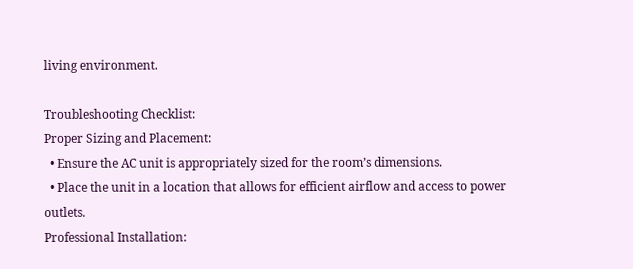living environment.

Troubleshooting Checklist:
Proper Sizing and Placement:
  • Ensure the AC unit is appropriately sized for the room’s dimensions.
  • Place the unit in a location that allows for efficient airflow and access to power outlets.
Professional Installation: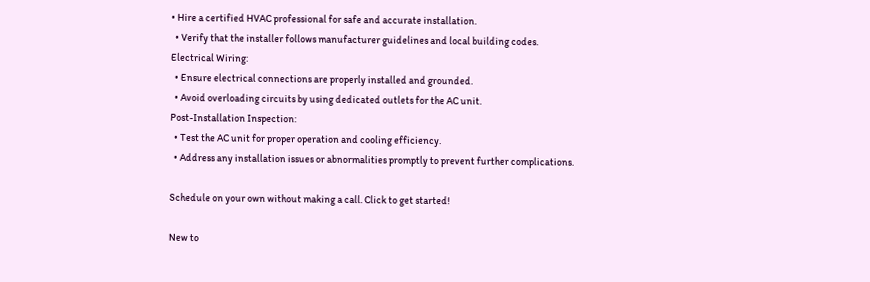• Hire a certified HVAC professional for safe and accurate installation.
  • Verify that the installer follows manufacturer guidelines and local building codes.
Electrical Wiring:
  • Ensure electrical connections are properly installed and grounded.
  • Avoid overloading circuits by using dedicated outlets for the AC unit.
Post-Installation Inspection:
  • Test the AC unit for proper operation and cooling efficiency.
  • Address any installation issues or abnormalities promptly to prevent further complications.

Schedule on your own without making a call. Click to get started!

New to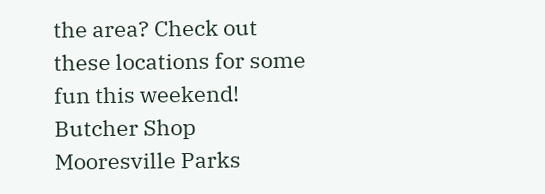the area? Check out these locations for some fun this weekend!
Butcher Shop
Mooresville Parks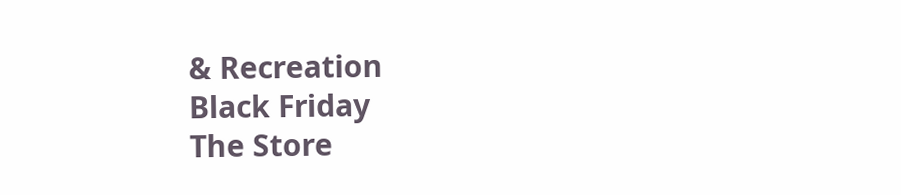& Recreation
Black Friday
The Store